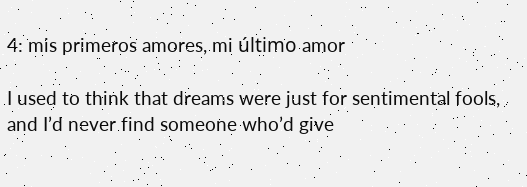4: mis primeros amores, mi último amor

I used to think that dreams were just for sentimental fools, and I’d never find someone who’d give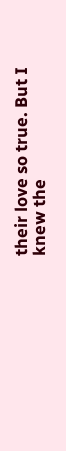their love so true. But I knew the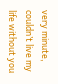very minute, couldn’t live my life without you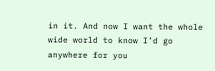in it. And now I want the whole wide world to know I’d go anywhere for you